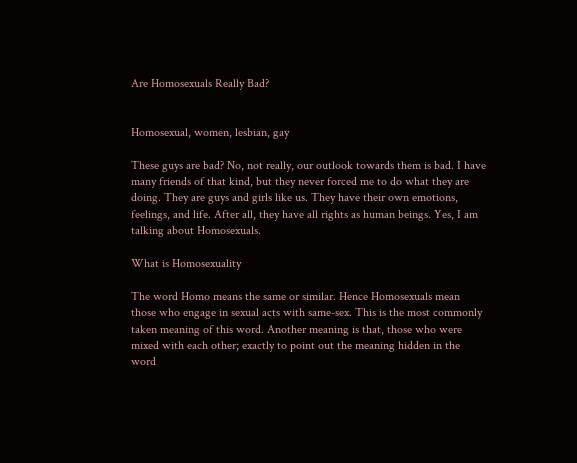Are Homosexuals Really Bad?


Homosexual, women, lesbian, gay

These guys are bad? No, not really, our outlook towards them is bad. I have many friends of that kind, but they never forced me to do what they are doing. They are guys and girls like us. They have their own emotions, feelings, and life. After all, they have all rights as human beings. Yes, I am talking about Homosexuals.

What is Homosexuality

The word Homo means the same or similar. Hence Homosexuals mean those who engage in sexual acts with same-sex. This is the most commonly taken meaning of this word. Another meaning is that, those who were mixed with each other; exactly to point out the meaning hidden in the word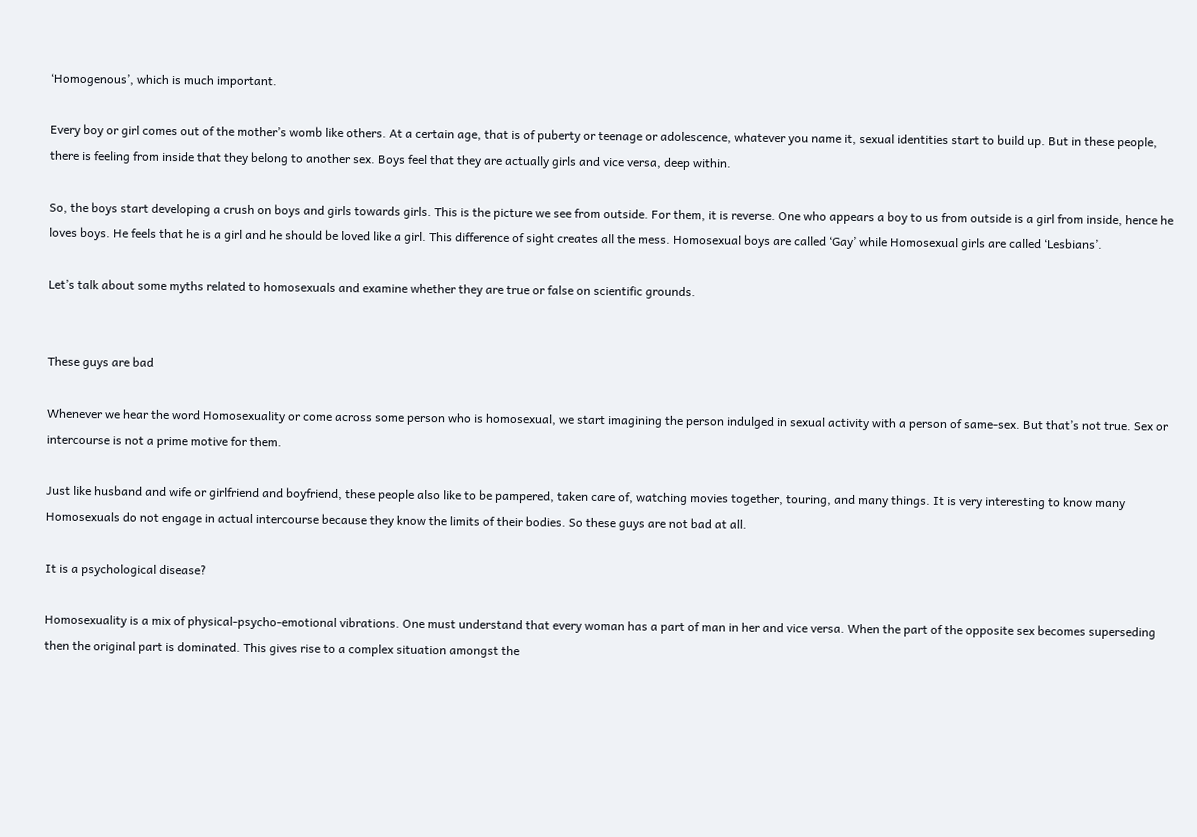‘Homogenous’, which is much important.

Every boy or girl comes out of the mother’s womb like others. At a certain age, that is of puberty or teenage or adolescence, whatever you name it, sexual identities start to build up. But in these people, there is feeling from inside that they belong to another sex. Boys feel that they are actually girls and vice versa, deep within.

So, the boys start developing a crush on boys and girls towards girls. This is the picture we see from outside. For them, it is reverse. One who appears a boy to us from outside is a girl from inside, hence he loves boys. He feels that he is a girl and he should be loved like a girl. This difference of sight creates all the mess. Homosexual boys are called ‘Gay’ while Homosexual girls are called ‘Lesbians’.

Let’s talk about some myths related to homosexuals and examine whether they are true or false on scientific grounds.


These guys are bad

Whenever we hear the word Homosexuality or come across some person who is homosexual, we start imagining the person indulged in sexual activity with a person of same-sex. But that’s not true. Sex or intercourse is not a prime motive for them.

Just like husband and wife or girlfriend and boyfriend, these people also like to be pampered, taken care of, watching movies together, touring, and many things. It is very interesting to know many Homosexuals do not engage in actual intercourse because they know the limits of their bodies. So these guys are not bad at all.

It is a psychological disease?

Homosexuality is a mix of physical-psycho-emotional vibrations. One must understand that every woman has a part of man in her and vice versa. When the part of the opposite sex becomes superseding then the original part is dominated. This gives rise to a complex situation amongst the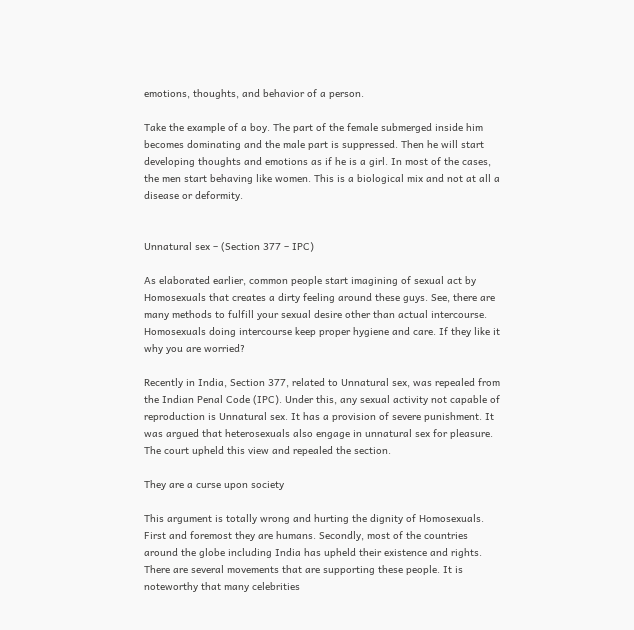emotions, thoughts, and behavior of a person.

Take the example of a boy. The part of the female submerged inside him becomes dominating and the male part is suppressed. Then he will start developing thoughts and emotions as if he is a girl. In most of the cases, the men start behaving like women. This is a biological mix and not at all a disease or deformity.


Unnatural sex – (Section 377 – IPC)

As elaborated earlier, common people start imagining of sexual act by Homosexuals that creates a dirty feeling around these guys. See, there are many methods to fulfill your sexual desire other than actual intercourse. Homosexuals doing intercourse keep proper hygiene and care. If they like it why you are worried?

Recently in India, Section 377, related to Unnatural sex, was repealed from the Indian Penal Code (IPC). Under this, any sexual activity not capable of reproduction is Unnatural sex. It has a provision of severe punishment. It was argued that heterosexuals also engage in unnatural sex for pleasure. The court upheld this view and repealed the section.

They are a curse upon society

This argument is totally wrong and hurting the dignity of Homosexuals. First and foremost they are humans. Secondly, most of the countries around the globe including India has upheld their existence and rights. There are several movements that are supporting these people. It is noteworthy that many celebrities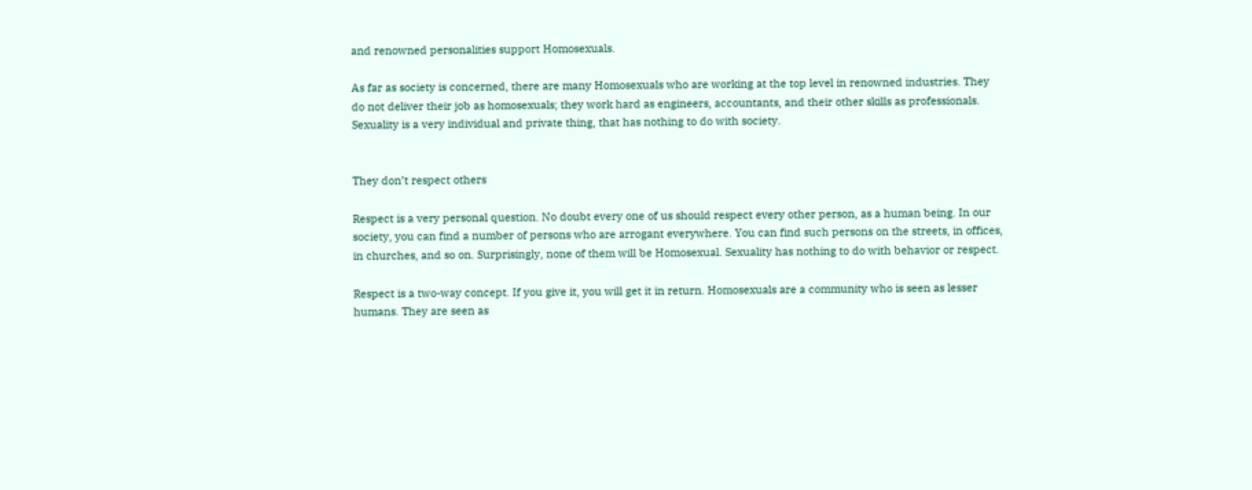and renowned personalities support Homosexuals.

As far as society is concerned, there are many Homosexuals who are working at the top level in renowned industries. They do not deliver their job as homosexuals; they work hard as engineers, accountants, and their other skills as professionals. Sexuality is a very individual and private thing, that has nothing to do with society.


They don’t respect others

Respect is a very personal question. No doubt every one of us should respect every other person, as a human being. In our society, you can find a number of persons who are arrogant everywhere. You can find such persons on the streets, in offices, in churches, and so on. Surprisingly, none of them will be Homosexual. Sexuality has nothing to do with behavior or respect.

Respect is a two-way concept. If you give it, you will get it in return. Homosexuals are a community who is seen as lesser humans. They are seen as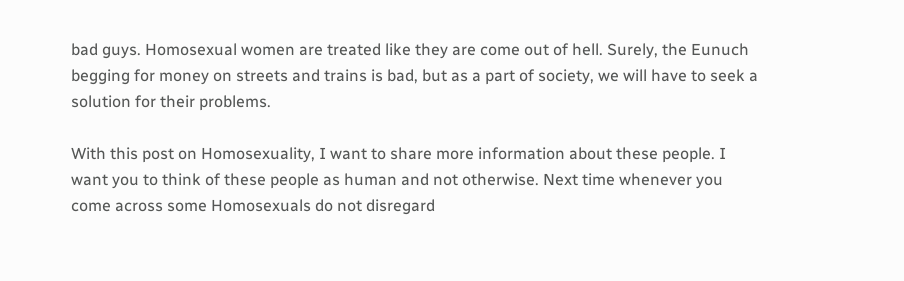bad guys. Homosexual women are treated like they are come out of hell. Surely, the Eunuch begging for money on streets and trains is bad, but as a part of society, we will have to seek a solution for their problems.

With this post on Homosexuality, I want to share more information about these people. I want you to think of these people as human and not otherwise. Next time whenever you come across some Homosexuals do not disregard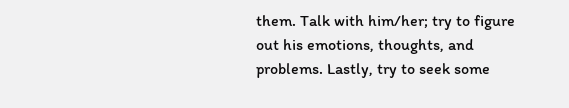them. Talk with him/her; try to figure out his emotions, thoughts, and problems. Lastly, try to seek some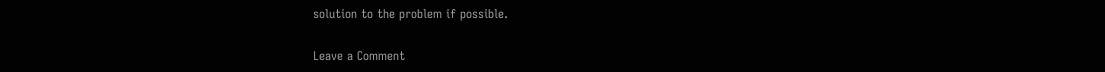solution to the problem if possible.

Leave a Comment